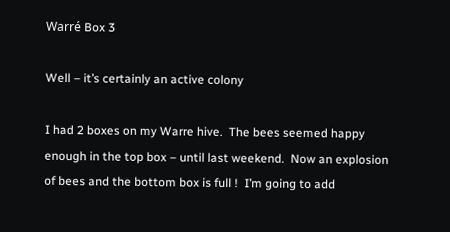Warré Box 3

Well – it’s certainly an active colony

I had 2 boxes on my Warre hive.  The bees seemed happy enough in the top box – until last weekend.  Now an explosion of bees and the bottom box is full !  I’m going to add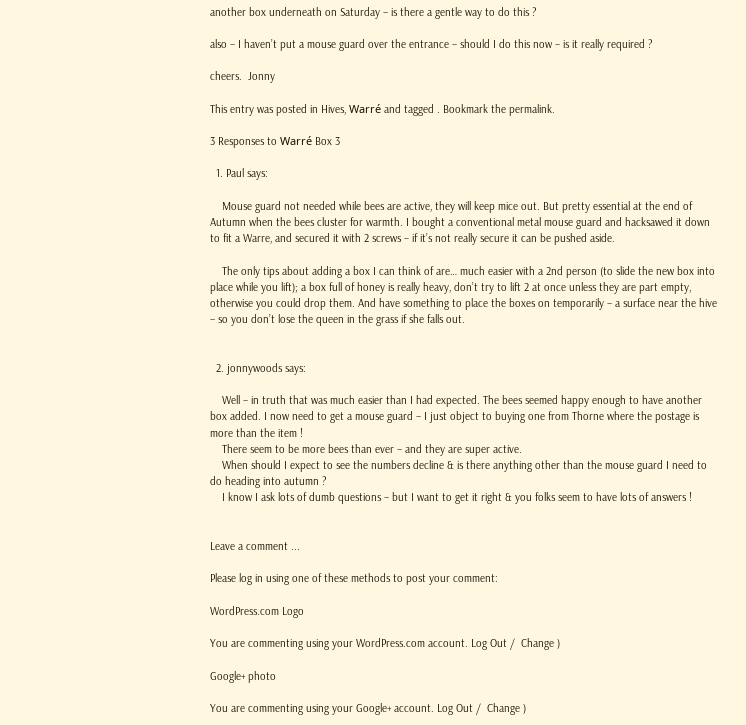another box underneath on Saturday – is there a gentle way to do this ?

also – I haven’t put a mouse guard over the entrance – should I do this now – is it really required ?

cheers.  Jonny

This entry was posted in Hives, Warré and tagged . Bookmark the permalink.

3 Responses to Warré Box 3

  1. Paul says:

    Mouse guard not needed while bees are active, they will keep mice out. But pretty essential at the end of Autumn when the bees cluster for warmth. I bought a conventional metal mouse guard and hacksawed it down to fit a Warre, and secured it with 2 screws – if it’s not really secure it can be pushed aside.

    The only tips about adding a box I can think of are… much easier with a 2nd person (to slide the new box into place while you lift); a box full of honey is really heavy, don’t try to lift 2 at once unless they are part empty, otherwise you could drop them. And have something to place the boxes on temporarily – a surface near the hive – so you don’t lose the queen in the grass if she falls out.


  2. jonnywoods says:

    Well – in truth that was much easier than I had expected. The bees seemed happy enough to have another box added. I now need to get a mouse guard – I just object to buying one from Thorne where the postage is more than the item !
    There seem to be more bees than ever – and they are super active.
    When should I expect to see the numbers decline & is there anything other than the mouse guard I need to do heading into autumn ?
    I know I ask lots of dumb questions – but I want to get it right & you folks seem to have lots of answers !


Leave a comment ...

Please log in using one of these methods to post your comment:

WordPress.com Logo

You are commenting using your WordPress.com account. Log Out /  Change )

Google+ photo

You are commenting using your Google+ account. Log Out /  Change )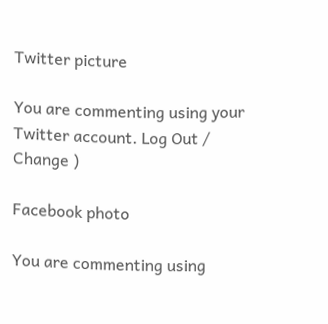Twitter picture

You are commenting using your Twitter account. Log Out /  Change )

Facebook photo

You are commenting using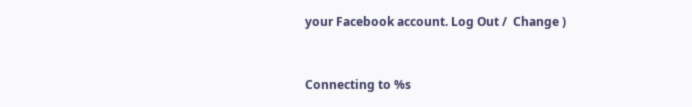your Facebook account. Log Out /  Change )


Connecting to %s